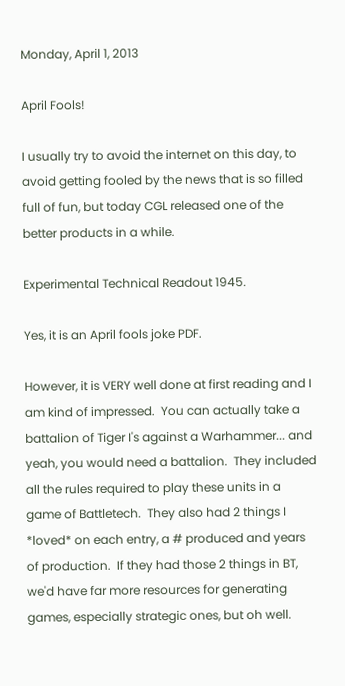Monday, April 1, 2013

April Fools!

I usually try to avoid the internet on this day, to avoid getting fooled by the news that is so filled full of fun, but today CGL released one of the better products in a while.

Experimental Technical Readout 1945.

Yes, it is an April fools joke PDF.

However, it is VERY well done at first reading and I am kind of impressed.  You can actually take a battalion of Tiger I's against a Warhammer... and yeah, you would need a battalion.  They included all the rules required to play these units in a game of Battletech.  They also had 2 things I *loved* on each entry, a # produced and years of production.  If they had those 2 things in BT, we'd have far more resources for generating games, especially strategic ones, but oh well.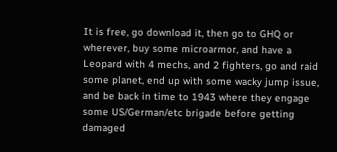It is free, go download it, then go to GHQ or wherever, buy some microarmor, and have a Leopard with 4 mechs, and 2 fighters, go and raid some planet, end up with some wacky jump issue, and be back in time to 1943 where they engage some US/German/etc brigade before getting damaged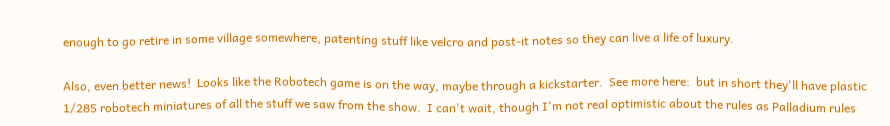enough to go retire in some village somewhere, patenting stuff like velcro and post-it notes so they can live a life of luxury.

Also, even better news!  Looks like the Robotech game is on the way, maybe through a kickstarter.  See more here:  but in short they'll have plastic 1/285 robotech miniatures of all the stuff we saw from the show.  I can't wait, though I'm not real optimistic about the rules as Palladium rules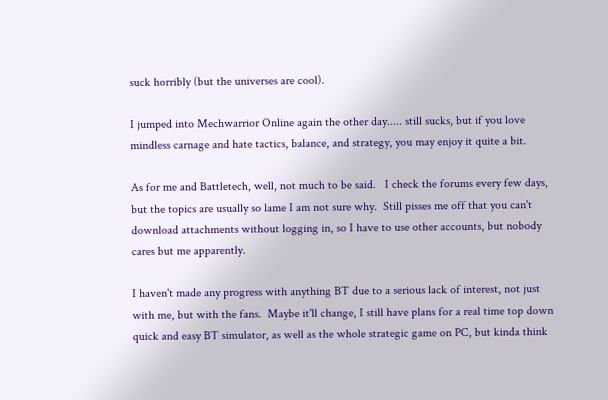suck horribly (but the universes are cool).

I jumped into Mechwarrior Online again the other day..... still sucks, but if you love mindless carnage and hate tactics, balance, and strategy, you may enjoy it quite a bit.

As for me and Battletech, well, not much to be said.   I check the forums every few days, but the topics are usually so lame I am not sure why.  Still pisses me off that you can't download attachments without logging in, so I have to use other accounts, but nobody cares but me apparently.

I haven't made any progress with anything BT due to a serious lack of interest, not just with me, but with the fans.  Maybe it'll change, I still have plans for a real time top down quick and easy BT simulator, as well as the whole strategic game on PC, but kinda think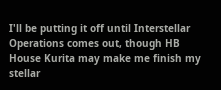I'll be putting it off until Interstellar Operations comes out, though HB House Kurita may make me finish my stellar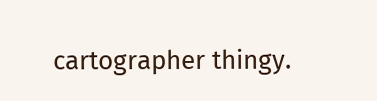cartographer thingy.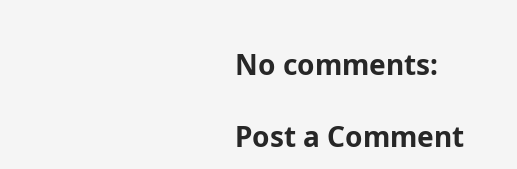No comments:

Post a Comment